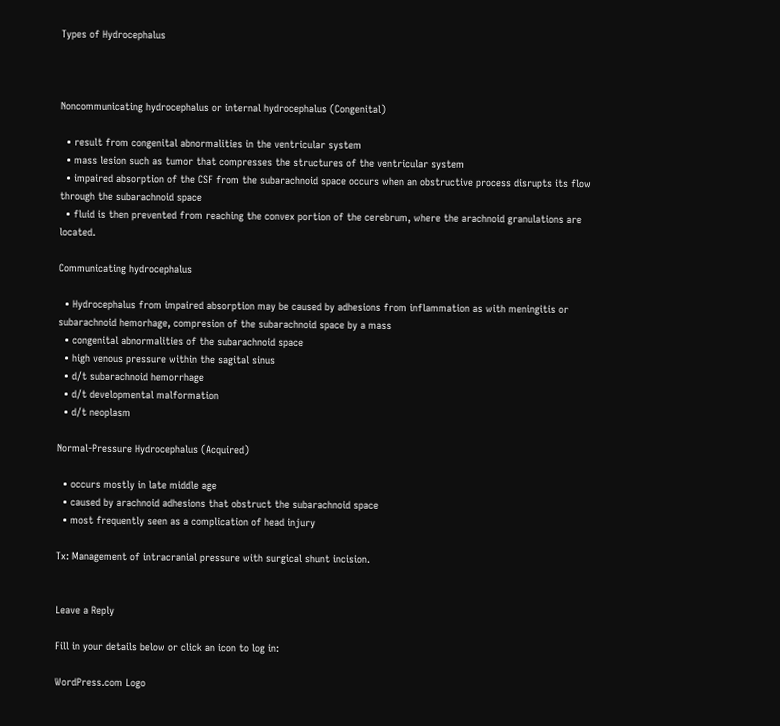Types of Hydrocephalus



Noncommunicating hydrocephalus or internal hydrocephalus (Congenital)

  • result from congenital abnormalities in the ventricular system
  • mass lesion such as tumor that compresses the structures of the ventricular system
  • impaired absorption of the CSF from the subarachnoid space occurs when an obstructive process disrupts its flow through the subarachnoid space
  • fluid is then prevented from reaching the convex portion of the cerebrum, where the arachnoid granulations are located.

Communicating hydrocephalus

  • Hydrocephalus from impaired absorption may be caused by adhesions from inflammation as with meningitis or subarachnoid hemorhage, compresion of the subarachnoid space by a mass
  • congenital abnormalities of the subarachnoid space
  • high venous pressure within the sagital sinus
  • d/t subarachnoid hemorrhage
  • d/t developmental malformation
  • d/t neoplasm

Normal-Pressure Hydrocephalus (Acquired)

  • occurs mostly in late middle age
  • caused by arachnoid adhesions that obstruct the subarachnoid space
  • most frequently seen as a complication of head injury

Tx: Management of intracranial pressure with surgical shunt incision.


Leave a Reply

Fill in your details below or click an icon to log in:

WordPress.com Logo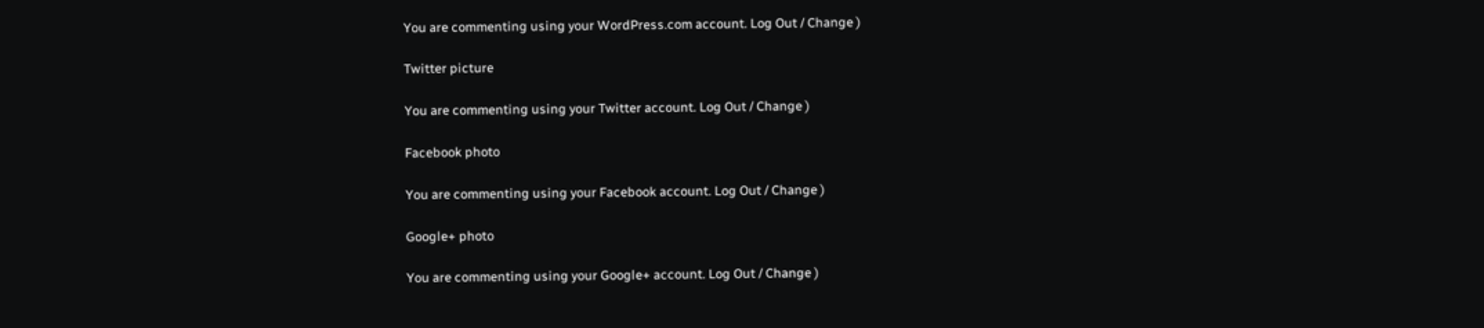You are commenting using your WordPress.com account. Log Out / Change )

Twitter picture

You are commenting using your Twitter account. Log Out / Change )

Facebook photo

You are commenting using your Facebook account. Log Out / Change )

Google+ photo

You are commenting using your Google+ account. Log Out / Change )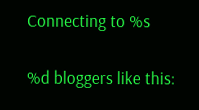Connecting to %s

%d bloggers like this: